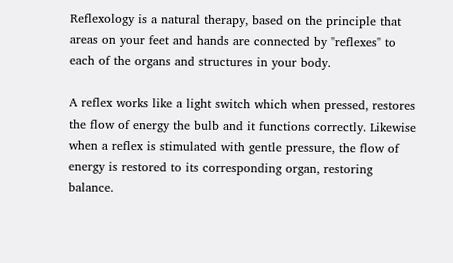Reflexology is a natural therapy, based on the principle that areas on your feet and hands are connected by "reflexes" to each of the organs and structures in your body.

A reflex works like a light switch which when pressed, restores the flow of energy the bulb and it functions correctly. Likewise when a reflex is stimulated with gentle pressure, the flow of energy is restored to its corresponding organ, restoring balance.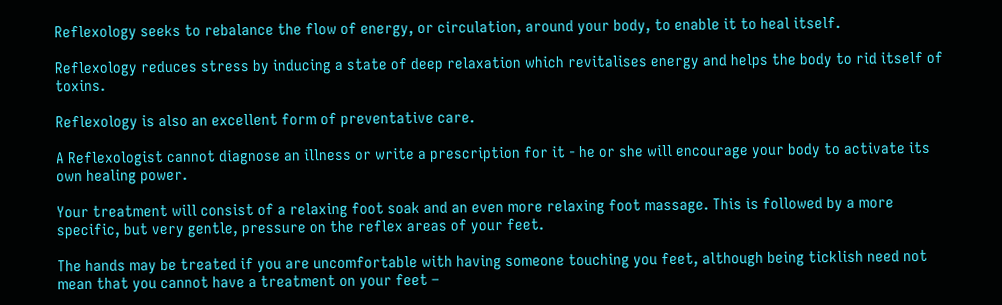Reflexology seeks to rebalance the flow of energy, or circulation, around your body, to enable it to heal itself.

Reflexology reduces stress by inducing a state of deep relaxation which revitalises energy and helps the body to rid itself of toxins.

Reflexology is also an excellent form of preventative care.

A Reflexologist cannot diagnose an illness or write a prescription for it - he or she will encourage your body to activate its own healing power.

Your treatment will consist of a relaxing foot soak and an even more relaxing foot massage. This is followed by a more specific, but very gentle, pressure on the reflex areas of your feet.

The hands may be treated if you are uncomfortable with having someone touching you feet, although being ticklish need not mean that you cannot have a treatment on your feet –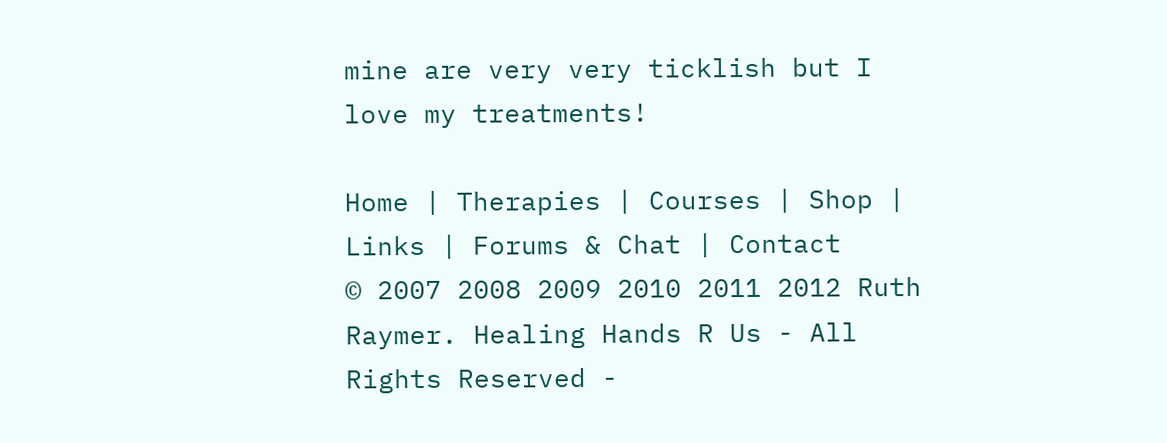mine are very very ticklish but I love my treatments!

Home | Therapies | Courses | Shop | Links | Forums & Chat | Contact
© 2007 2008 2009 2010 2011 2012 Ruth Raymer. Healing Hands R Us - All Rights Reserved -